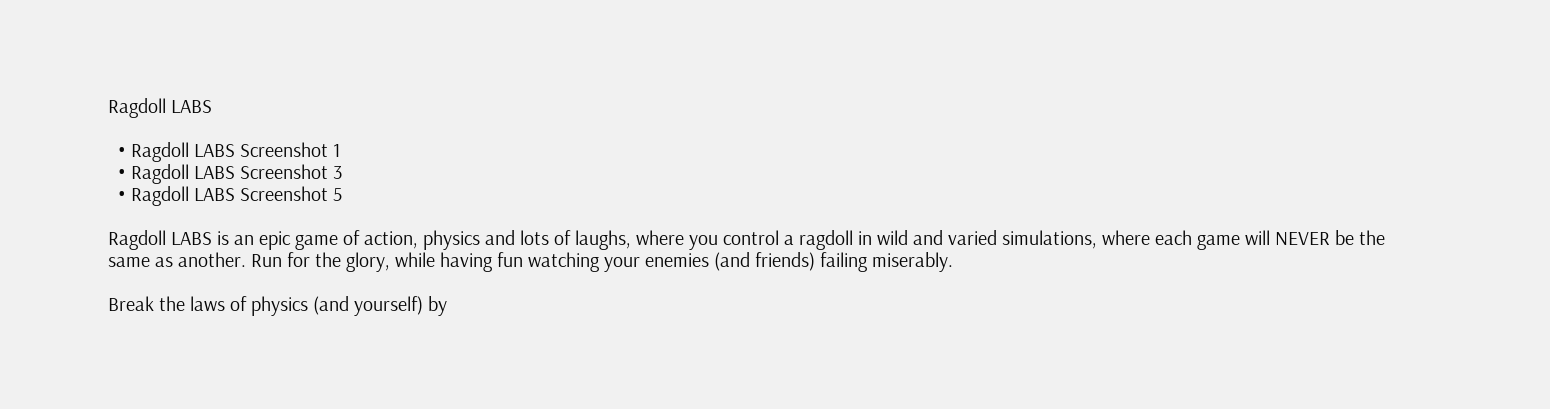Ragdoll LABS

  • Ragdoll LABS Screenshot 1
  • Ragdoll LABS Screenshot 3
  • Ragdoll LABS Screenshot 5

Ragdoll LABS is an epic game of action, physics and lots of laughs, where you control a ragdoll in wild and varied simulations, where each game will NEVER be the same as another. Run for the glory, while having fun watching your enemies (and friends) failing miserably.

Break the laws of physics (and yourself) by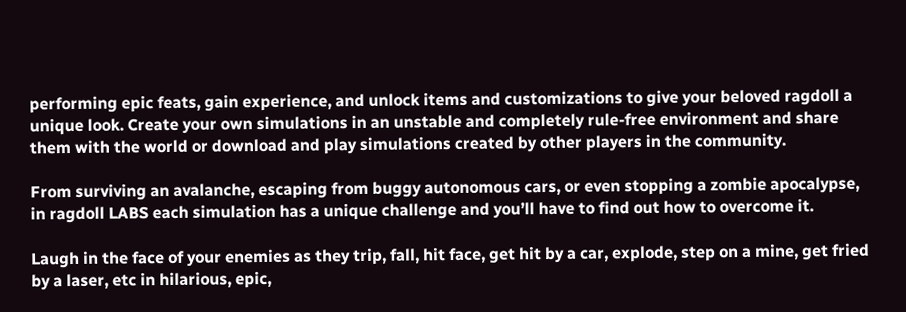performing epic feats, gain experience, and unlock items and customizations to give your beloved ragdoll a unique look. Create your own simulations in an unstable and completely rule-free environment and share them with the world or download and play simulations created by other players in the community.

From surviving an avalanche, escaping from buggy autonomous cars, or even stopping a zombie apocalypse, in ragdoll LABS each simulation has a unique challenge and you’ll have to find out how to overcome it.

Laugh in the face of your enemies as they trip, fall, hit face, get hit by a car, explode, step on a mine, get fried by a laser, etc in hilarious, epic,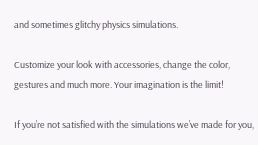and sometimes glitchy physics simulations.

Customize your look with accessories, change the color, gestures and much more. Your imagination is the limit!

If you’re not satisfied with the simulations we’ve made for you,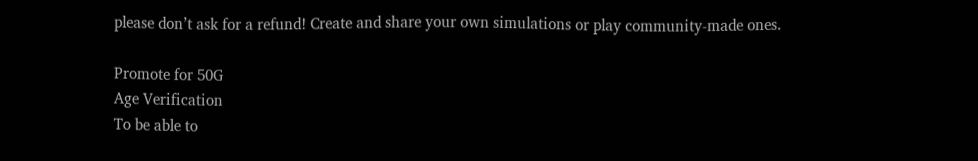please don’t ask for a refund! Create and share your own simulations or play community-made ones.

Promote for 50G
Age Verification
To be able to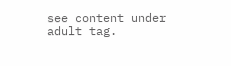see content under adult tag.